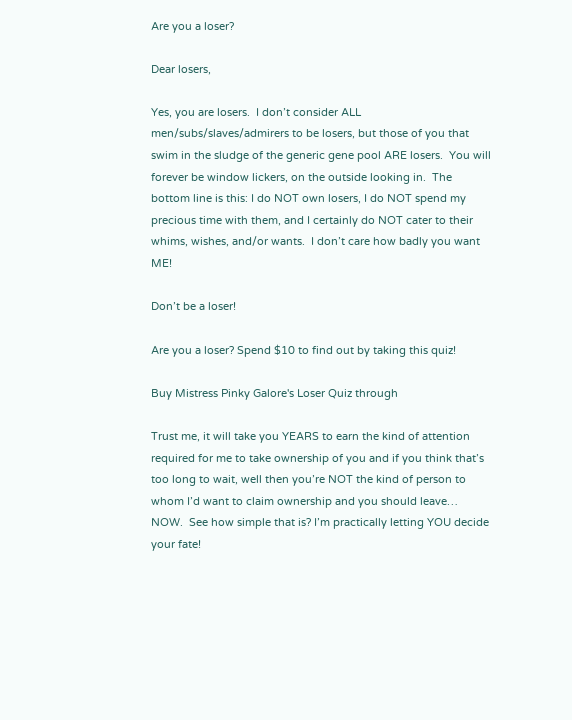Are you a loser?

Dear losers,

Yes, you are losers.  I don’t consider ALL men/subs/slaves/admirers to be losers, but those of you that swim in the sludge of the generic gene pool ARE losers.  You will forever be window lickers, on the outside looking in.  The bottom line is this: I do NOT own losers, I do NOT spend my precious time with them, and I certainly do NOT cater to their whims, wishes, and/or wants.  I don’t care how badly you want ME!

Don’t be a loser!

Are you a loser? Spend $10 to find out by taking this quiz!

Buy Mistress Pinky Galore's Loser Quiz through

Trust me, it will take you YEARS to earn the kind of attention required for me to take ownership of you and if you think that’s too long to wait, well then you’re NOT the kind of person to whom I’d want to claim ownership and you should leave… NOW.  See how simple that is? I’m practically letting YOU decide your fate!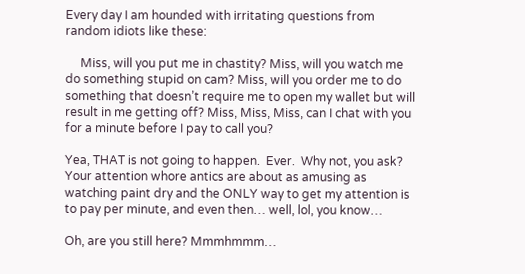Every day I am hounded with irritating questions from random idiots like these:

     Miss, will you put me in chastity? Miss, will you watch me do something stupid on cam? Miss, will you order me to do something that doesn’t require me to open my wallet but will result in me getting off? Miss, Miss, Miss, can I chat with you for a minute before I pay to call you?

Yea, THAT is not going to happen.  Ever.  Why not, you ask? Your attention whore antics are about as amusing as watching paint dry and the ONLY way to get my attention is to pay per minute, and even then… well, lol, you know…

Oh, are you still here? Mmmhmmm…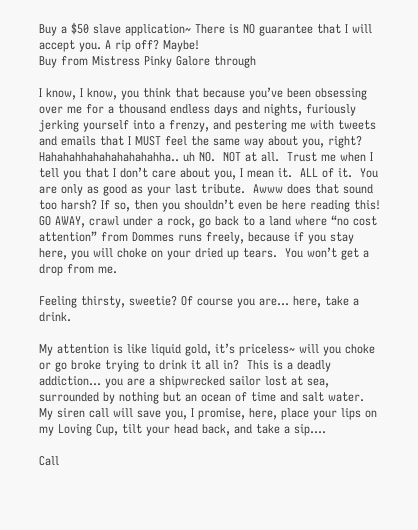Buy a $50 slave application~ There is NO guarantee that I will accept you. A rip off? Maybe!
Buy from Mistress Pinky Galore through

I know, I know, you think that because you’ve been obsessing over me for a thousand endless days and nights, furiously jerking yourself into a frenzy, and pestering me with tweets and emails that I MUST feel the same way about you, right? Hahahahhahahahahahahha.. uh NO.  NOT at all.  Trust me when I tell you that I don’t care about you, I mean it.  ALL of it.  You are only as good as your last tribute.  Awww does that sound too harsh? If so, then you shouldn’t even be here reading this! GO AWAY, crawl under a rock, go back to a land where “no cost attention” from Dommes runs freely, because if you stay here, you will choke on your dried up tears.  You won’t get a drop from me.

Feeling thirsty, sweetie? Of course you are… here, take a drink.

My attention is like liquid gold, it’s priceless~ will you choke or go broke trying to drink it all in?  This is a deadly addiction… you are a shipwrecked sailor lost at sea, surrounded by nothing but an ocean of time and salt water.  My siren call will save you, I promise, here, place your lips on my Loving Cup, tilt your head back, and take a sip….

Call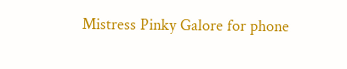Mistress Pinky Galore for phone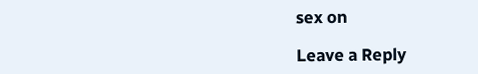sex on

Leave a Reply